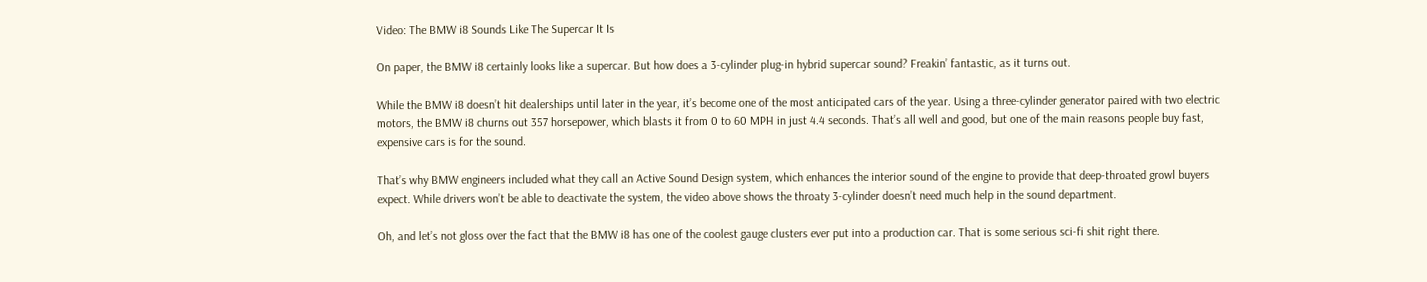Video: The BMW i8 Sounds Like The Supercar It Is

On paper, the BMW i8 certainly looks like a supercar. But how does a 3-cylinder plug-in hybrid supercar sound? Freakin’ fantastic, as it turns out.

While the BMW i8 doesn’t hit dealerships until later in the year, it’s become one of the most anticipated cars of the year. Using a three-cylinder generator paired with two electric motors, the BMW i8 churns out 357 horsepower, which blasts it from 0 to 60 MPH in just 4.4 seconds. That’s all well and good, but one of the main reasons people buy fast, expensive cars is for the sound.

That’s why BMW engineers included what they call an Active Sound Design system, which enhances the interior sound of the engine to provide that deep-throated growl buyers expect. While drivers won’t be able to deactivate the system, the video above shows the throaty 3-cylinder doesn’t need much help in the sound department.

Oh, and let’s not gloss over the fact that the BMW i8 has one of the coolest gauge clusters ever put into a production car. That is some serious sci-fi shit right there.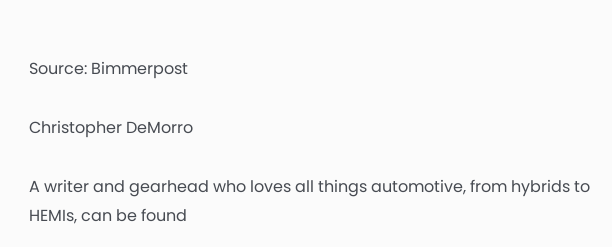Source: Bimmerpost

Christopher DeMorro

A writer and gearhead who loves all things automotive, from hybrids to HEMIs, can be found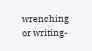wrenching or writing-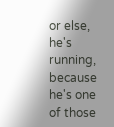or else, he's running, because he's one of those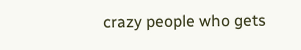crazy people who gets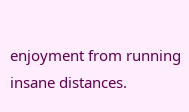enjoyment from running insane distances.